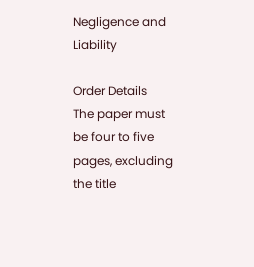Negligence and Liability

Order Details
The paper must be four to five pages, excluding the title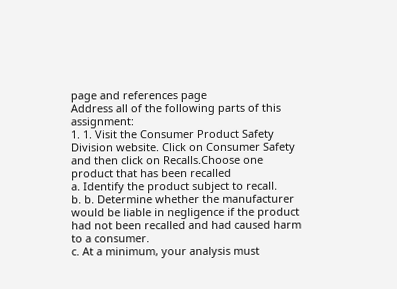page and references page
Address all of the following parts of this assignment:
1. 1. Visit the Consumer Product Safety Division website. Click on Consumer Safety and then click on Recalls.Choose one product that has been recalled
a. Identify the product subject to recall.
b. b. Determine whether the manufacturer would be liable in negligence if the product had not been recalled and had caused harm to a consumer.
c. At a minimum, your analysis must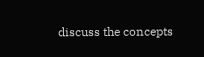discuss the concepts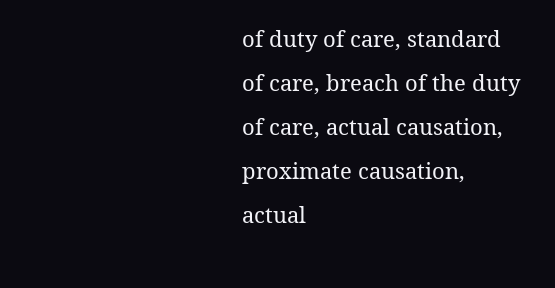of duty of care, standard of care, breach of the duty of care, actual causation, proximate causation, actual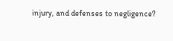injury, and defenses to negligence?